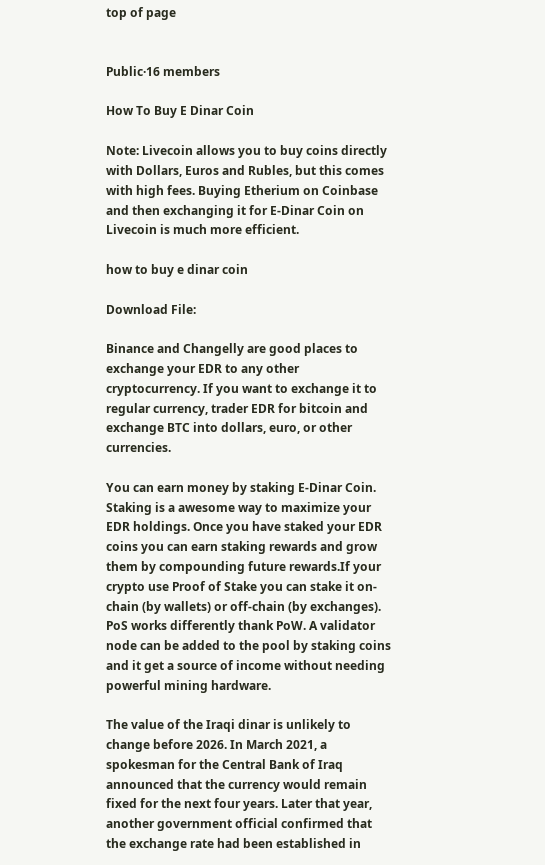top of page


Public·16 members

How To Buy E Dinar Coin

Note: Livecoin allows you to buy coins directly with Dollars, Euros and Rubles, but this comes with high fees. Buying Etherium on Coinbase and then exchanging it for E-Dinar Coin on Livecoin is much more efficient.

how to buy e dinar coin

Download File:

Binance and Changelly are good places to exchange your EDR to any other cryptocurrency. If you want to exchange it to regular currency, trader EDR for bitcoin and exchange BTC into dollars, euro, or other currencies.

You can earn money by staking E-Dinar Coin. Staking is a awesome way to maximize your EDR holdings. Once you have staked your EDR coins you can earn staking rewards and grow them by compounding future rewards.If your crypto use Proof of Stake you can stake it on-chain (by wallets) or off-chain (by exchanges). PoS works differently thank PoW. A validator node can be added to the pool by staking coins and it get a source of income without needing powerful mining hardware.

The value of the Iraqi dinar is unlikely to change before 2026. In March 2021, a spokesman for the Central Bank of Iraq announced that the currency would remain fixed for the next four years. Later that year, another government official confirmed that the exchange rate had been established in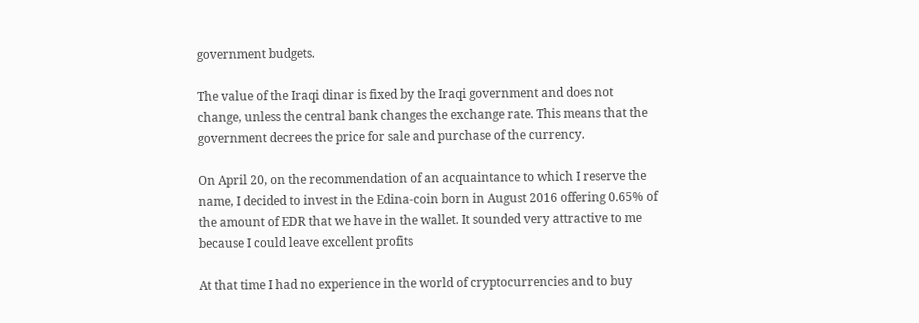government budgets.

The value of the Iraqi dinar is fixed by the Iraqi government and does not change, unless the central bank changes the exchange rate. This means that the government decrees the price for sale and purchase of the currency.

On April 20, on the recommendation of an acquaintance to which I reserve the name, I decided to invest in the Edina-coin born in August 2016 offering 0.65% of the amount of EDR that we have in the wallet. It sounded very attractive to me because I could leave excellent profits

At that time I had no experience in the world of cryptocurrencies and to buy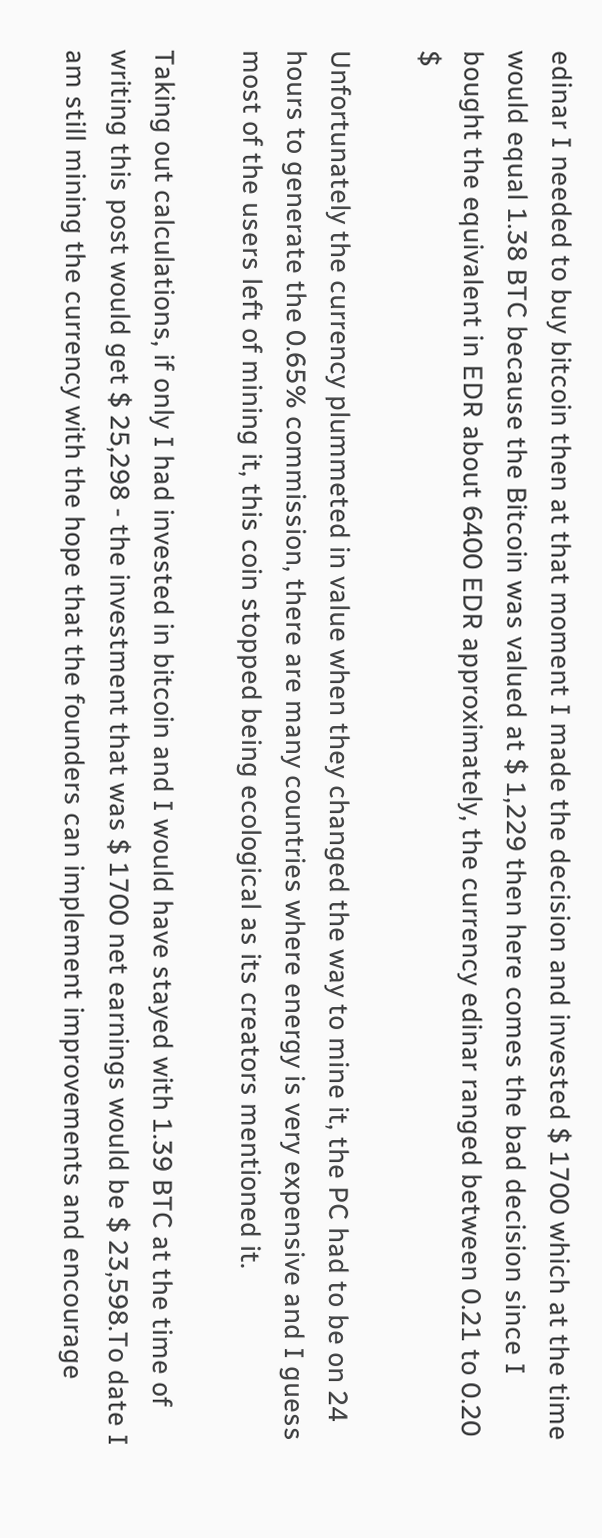edinar I needed to buy bitcoin then at that moment I made the decision and invested $ 1700 which at the time would equal 1.38 BTC because the Bitcoin was valued at $ 1,229 then here comes the bad decision since I bought the equivalent in EDR about 6400 EDR approximately, the currency edinar ranged between 0.21 to 0.20 $

Unfortunately the currency plummeted in value when they changed the way to mine it, the PC had to be on 24 hours to generate the 0.65% commission, there are many countries where energy is very expensive and I guess most of the users left of mining it, this coin stopped being ecological as its creators mentioned it.

Taking out calculations, if only I had invested in bitcoin and I would have stayed with 1.39 BTC at the time of writing this post would get $ 25,298 - the investment that was $ 1700 net earnings would be $ 23,598.To date I am still mining the currency with the hope that the founders can implement improvements and encourage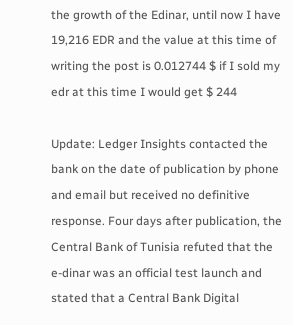the growth of the Edinar, until now I have 19,216 EDR and the value at this time of writing the post is 0.012744 $ if I sold my edr at this time I would get $ 244

Update: Ledger Insights contacted the bank on the date of publication by phone and email but received no definitive response. Four days after publication, the Central Bank of Tunisia refuted that the e-dinar was an official test launch and stated that a Central Bank Digital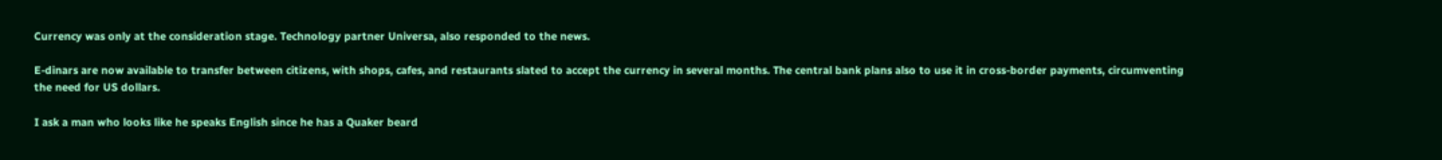Currency was only at the consideration stage. Technology partner Universa, also responded to the news.

E-dinars are now available to transfer between citizens, with shops, cafes, and restaurants slated to accept the currency in several months. The central bank plans also to use it in cross-border payments, circumventing the need for US dollars.

I ask a man who looks like he speaks English since he has a Quaker beard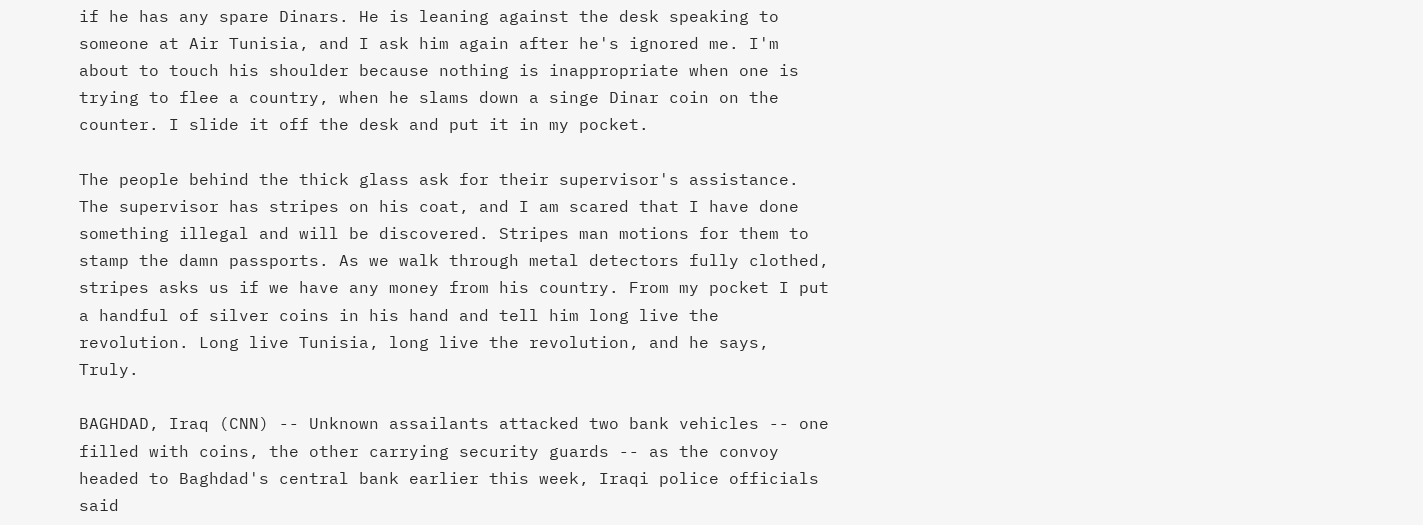if he has any spare Dinars. He is leaning against the desk speaking to someone at Air Tunisia, and I ask him again after he's ignored me. I'm about to touch his shoulder because nothing is inappropriate when one is trying to flee a country, when he slams down a singe Dinar coin on the counter. I slide it off the desk and put it in my pocket.

The people behind the thick glass ask for their supervisor's assistance. The supervisor has stripes on his coat, and I am scared that I have done something illegal and will be discovered. Stripes man motions for them to stamp the damn passports. As we walk through metal detectors fully clothed, stripes asks us if we have any money from his country. From my pocket I put a handful of silver coins in his hand and tell him long live the revolution. Long live Tunisia, long live the revolution, and he says, Truly.

BAGHDAD, Iraq (CNN) -- Unknown assailants attacked two bank vehicles -- one filled with coins, the other carrying security guards -- as the convoy headed to Baghdad's central bank earlier this week, Iraqi police officials said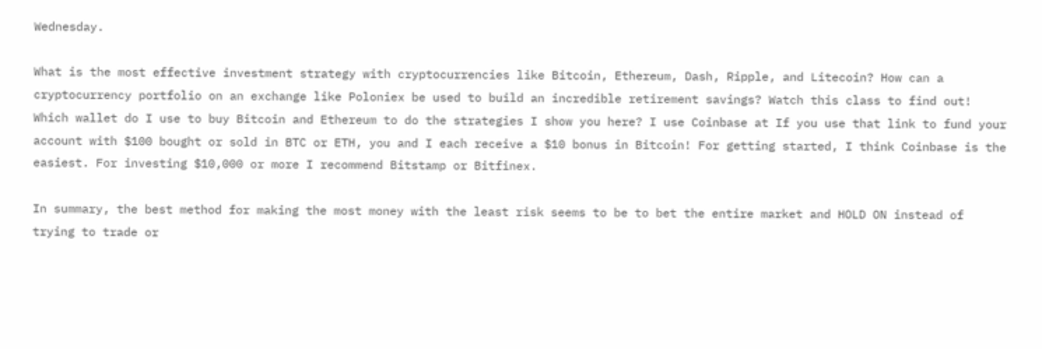Wednesday.

What is the most effective investment strategy with cryptocurrencies like Bitcoin, Ethereum, Dash, Ripple, and Litecoin? How can a cryptocurrency portfolio on an exchange like Poloniex be used to build an incredible retirement savings? Watch this class to find out! Which wallet do I use to buy Bitcoin and Ethereum to do the strategies I show you here? I use Coinbase at If you use that link to fund your account with $100 bought or sold in BTC or ETH, you and I each receive a $10 bonus in Bitcoin! For getting started, I think Coinbase is the easiest. For investing $10,000 or more I recommend Bitstamp or Bitfinex.

In summary, the best method for making the most money with the least risk seems to be to bet the entire market and HOLD ON instead of trying to trade or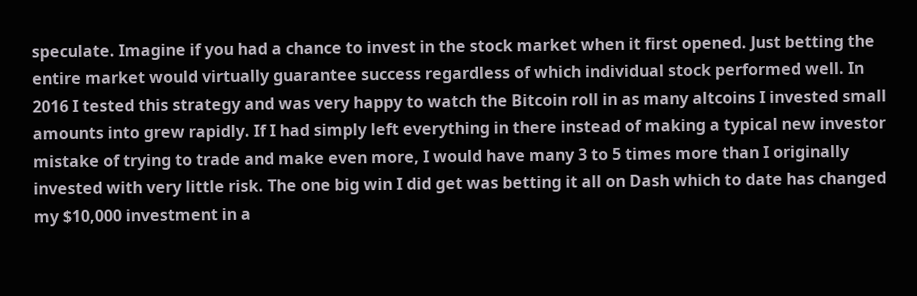speculate. Imagine if you had a chance to invest in the stock market when it first opened. Just betting the entire market would virtually guarantee success regardless of which individual stock performed well. In 2016 I tested this strategy and was very happy to watch the Bitcoin roll in as many altcoins I invested small amounts into grew rapidly. If I had simply left everything in there instead of making a typical new investor mistake of trying to trade and make even more, I would have many 3 to 5 times more than I originally invested with very little risk. The one big win I did get was betting it all on Dash which to date has changed my $10,000 investment in a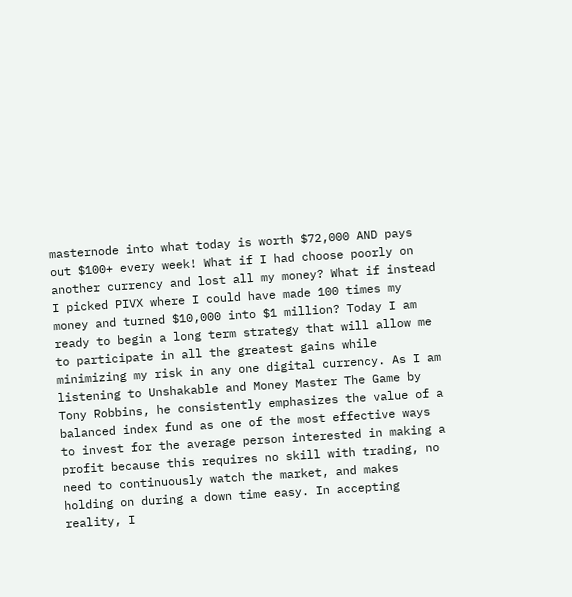masternode into what today is worth $72,000 AND pays out $100+ every week! What if I had choose poorly on another currency and lost all my money? What if instead I picked PIVX where I could have made 100 times my money and turned $10,000 into $1 million? Today I am ready to begin a long term strategy that will allow me to participate in all the greatest gains while minimizing my risk in any one digital currency. As I am listening to Unshakable and Money Master The Game by Tony Robbins, he consistently emphasizes the value of a balanced index fund as one of the most effective ways to invest for the average person interested in making a profit because this requires no skill with trading, no need to continuously watch the market, and makes holding on during a down time easy. In accepting reality, I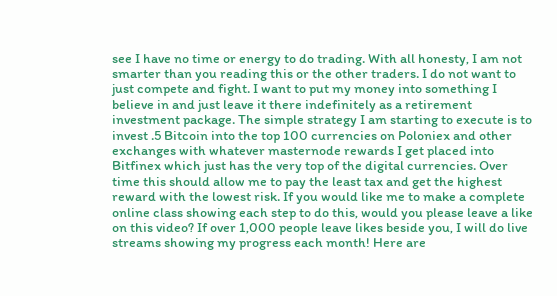see I have no time or energy to do trading. With all honesty, I am not smarter than you reading this or the other traders. I do not want to just compete and fight. I want to put my money into something I believe in and just leave it there indefinitely as a retirement investment package. The simple strategy I am starting to execute is to invest .5 Bitcoin into the top 100 currencies on Poloniex and other exchanges with whatever masternode rewards I get placed into Bitfinex which just has the very top of the digital currencies. Over time this should allow me to pay the least tax and get the highest reward with the lowest risk. If you would like me to make a complete online class showing each step to do this, would you please leave a like on this video? If over 1,000 people leave likes beside you, I will do live streams showing my progress each month! Here are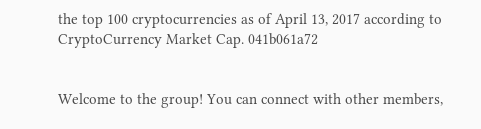the top 100 cryptocurrencies as of April 13, 2017 according to CryptoCurrency Market Cap. 041b061a72


Welcome to the group! You can connect with other members,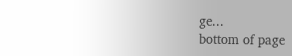ge...
bottom of page